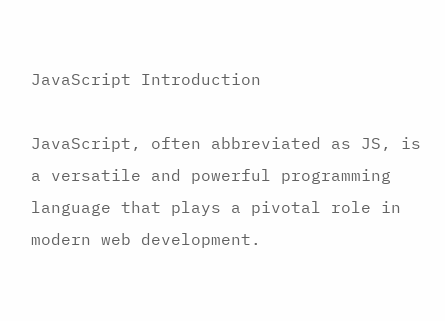JavaScript Introduction

JavaScript, often abbreviated as JS, is a versatile and powerful programming language that plays a pivotal role in modern web development.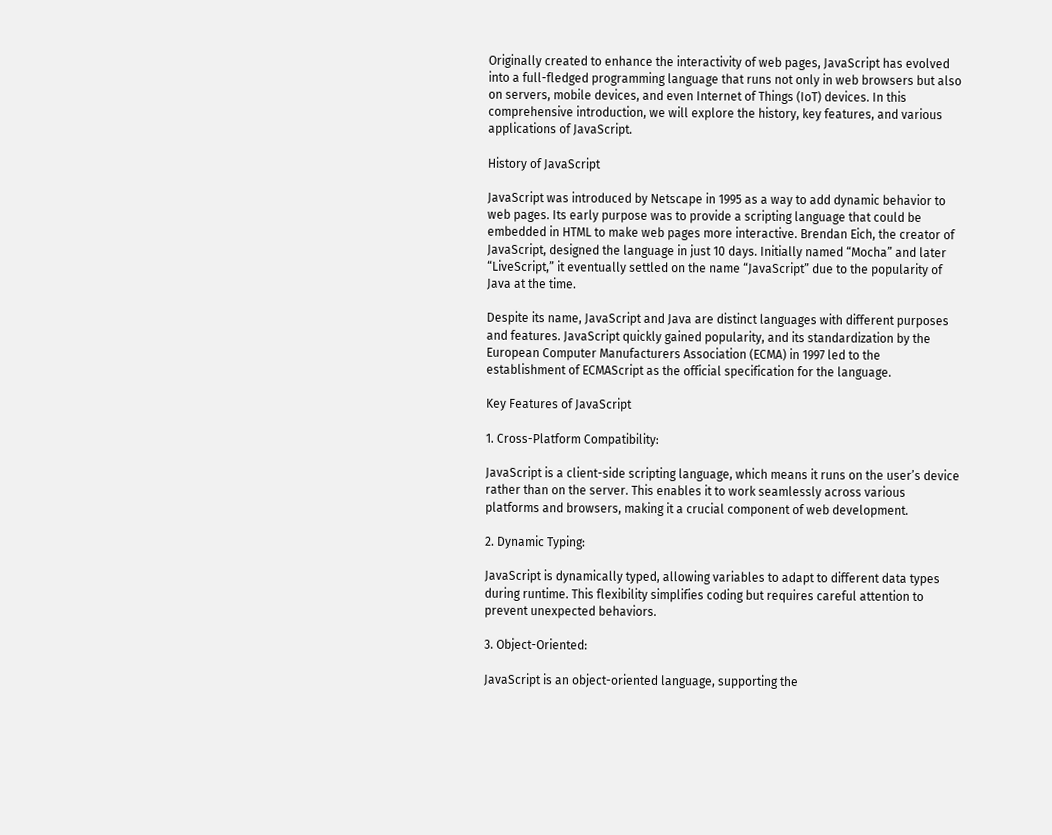Originally created to enhance the interactivity of web pages, JavaScript has evolved into a full-fledged programming language that runs not only in web browsers but also on servers, mobile devices, and even Internet of Things (IoT) devices. In this comprehensive introduction, we will explore the history, key features, and various applications of JavaScript.

History of JavaScript

JavaScript was introduced by Netscape in 1995 as a way to add dynamic behavior to web pages. Its early purpose was to provide a scripting language that could be embedded in HTML to make web pages more interactive. Brendan Eich, the creator of JavaScript, designed the language in just 10 days. Initially named “Mocha” and later “LiveScript,” it eventually settled on the name “JavaScript” due to the popularity of Java at the time.

Despite its name, JavaScript and Java are distinct languages with different purposes and features. JavaScript quickly gained popularity, and its standardization by the European Computer Manufacturers Association (ECMA) in 1997 led to the establishment of ECMAScript as the official specification for the language.

Key Features of JavaScript

1. Cross-Platform Compatibility:

JavaScript is a client-side scripting language, which means it runs on the user’s device rather than on the server. This enables it to work seamlessly across various platforms and browsers, making it a crucial component of web development.

2. Dynamic Typing:

JavaScript is dynamically typed, allowing variables to adapt to different data types during runtime. This flexibility simplifies coding but requires careful attention to prevent unexpected behaviors.

3. Object-Oriented:

JavaScript is an object-oriented language, supporting the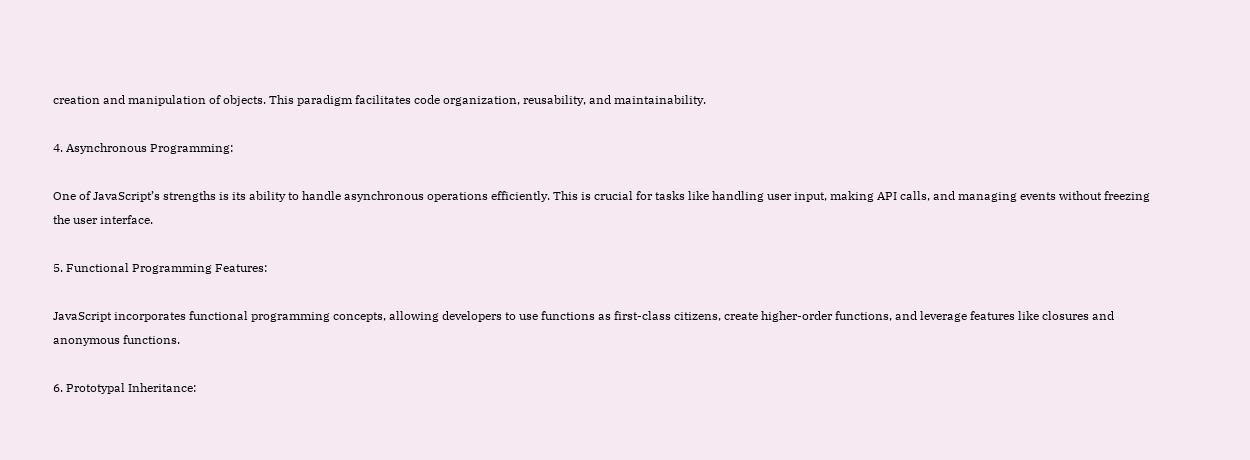creation and manipulation of objects. This paradigm facilitates code organization, reusability, and maintainability.

4. Asynchronous Programming:

One of JavaScript’s strengths is its ability to handle asynchronous operations efficiently. This is crucial for tasks like handling user input, making API calls, and managing events without freezing the user interface.

5. Functional Programming Features:

JavaScript incorporates functional programming concepts, allowing developers to use functions as first-class citizens, create higher-order functions, and leverage features like closures and anonymous functions.

6. Prototypal Inheritance: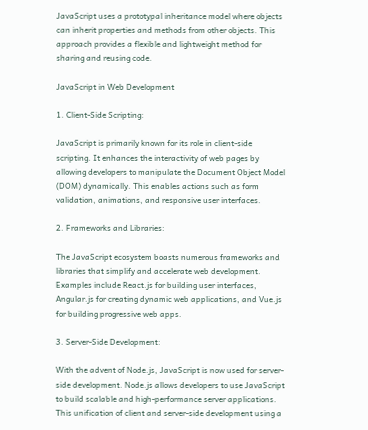JavaScript uses a prototypal inheritance model where objects can inherit properties and methods from other objects. This approach provides a flexible and lightweight method for sharing and reusing code.

JavaScript in Web Development

1. Client-Side Scripting:

JavaScript is primarily known for its role in client-side scripting. It enhances the interactivity of web pages by allowing developers to manipulate the Document Object Model (DOM) dynamically. This enables actions such as form validation, animations, and responsive user interfaces.

2. Frameworks and Libraries:

The JavaScript ecosystem boasts numerous frameworks and libraries that simplify and accelerate web development. Examples include React.js for building user interfaces, Angular.js for creating dynamic web applications, and Vue.js for building progressive web apps.

3. Server-Side Development:

With the advent of Node.js, JavaScript is now used for server-side development. Node.js allows developers to use JavaScript to build scalable and high-performance server applications. This unification of client and server-side development using a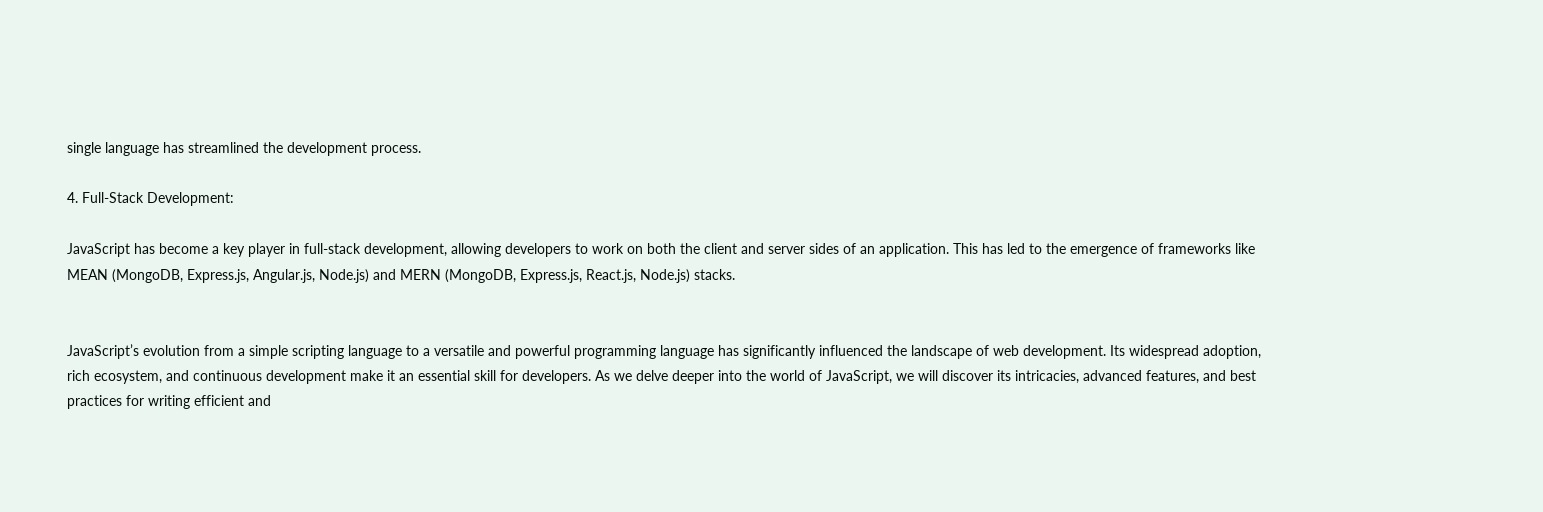single language has streamlined the development process.

4. Full-Stack Development:

JavaScript has become a key player in full-stack development, allowing developers to work on both the client and server sides of an application. This has led to the emergence of frameworks like MEAN (MongoDB, Express.js, Angular.js, Node.js) and MERN (MongoDB, Express.js, React.js, Node.js) stacks.


JavaScript’s evolution from a simple scripting language to a versatile and powerful programming language has significantly influenced the landscape of web development. Its widespread adoption, rich ecosystem, and continuous development make it an essential skill for developers. As we delve deeper into the world of JavaScript, we will discover its intricacies, advanced features, and best practices for writing efficient and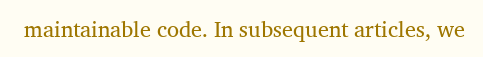maintainable code. In subsequent articles, we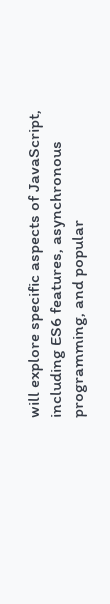will explore specific aspects of JavaScript, including ES6 features, asynchronous programming, and popular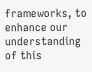frameworks, to enhance our understanding of this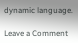dynamic language.

Leave a Comment